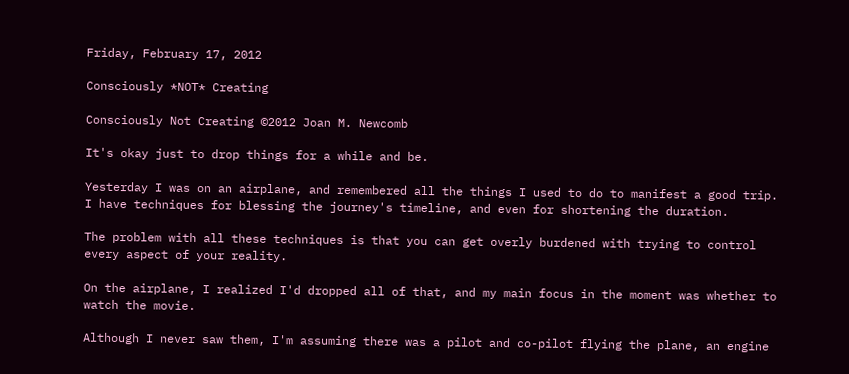Friday, February 17, 2012

Consciously *NOT* Creating

Consciously Not Creating ©2012 Joan M. Newcomb

It's okay just to drop things for a while and be.

Yesterday I was on an airplane, and remembered all the things I used to do to manifest a good trip.  I have techniques for blessing the journey's timeline, and even for shortening the duration.

The problem with all these techniques is that you can get overly burdened with trying to control every aspect of your reality.

On the airplane, I realized I'd dropped all of that, and my main focus in the moment was whether to watch the movie.

Although I never saw them, I'm assuming there was a pilot and co-pilot flying the plane, an engine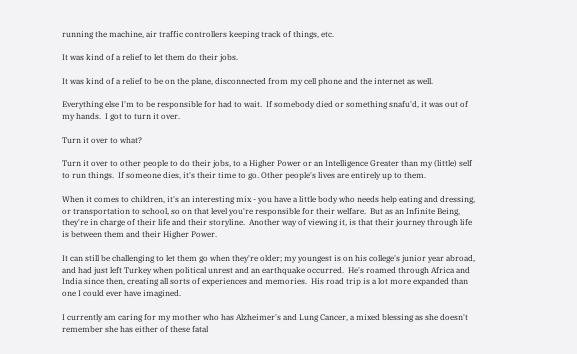running the machine, air traffic controllers keeping track of things, etc.

It was kind of a relief to let them do their jobs.

It was kind of a relief to be on the plane, disconnected from my cell phone and the internet as well.

Everything else I'm to be responsible for had to wait.  If somebody died or something snafu'd, it was out of my hands.  I got to turn it over.

Turn it over to what?

Turn it over to other people to do their jobs, to a Higher Power or an Intelligence Greater than my (little) self to run things.  If someone dies, it's their time to go. Other people's lives are entirely up to them.

When it comes to children, it's an interesting mix - you have a little body who needs help eating and dressing, or transportation to school, so on that level you're responsible for their welfare.  But as an Infinite Being, they're in charge of their life and their storyline.  Another way of viewing it, is that their journey through life is between them and their Higher Power.

It can still be challenging to let them go when they're older; my youngest is on his college's junior year abroad, and had just left Turkey when political unrest and an earthquake occurred.  He's roamed through Africa and India since then, creating all sorts of experiences and memories.  His road trip is a lot more expanded than one I could ever have imagined.

I currently am caring for my mother who has Alzheimer's and Lung Cancer, a mixed blessing as she doesn't remember she has either of these fatal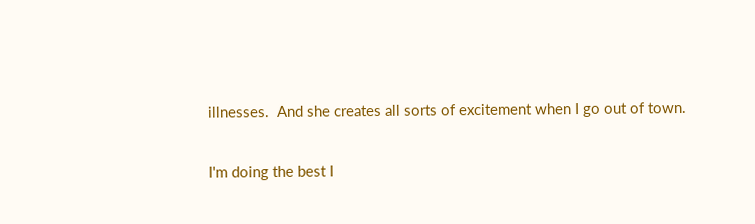illnesses.  And she creates all sorts of excitement when I go out of town.

I'm doing the best I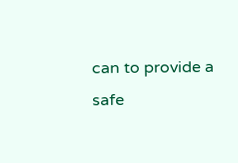can to provide a safe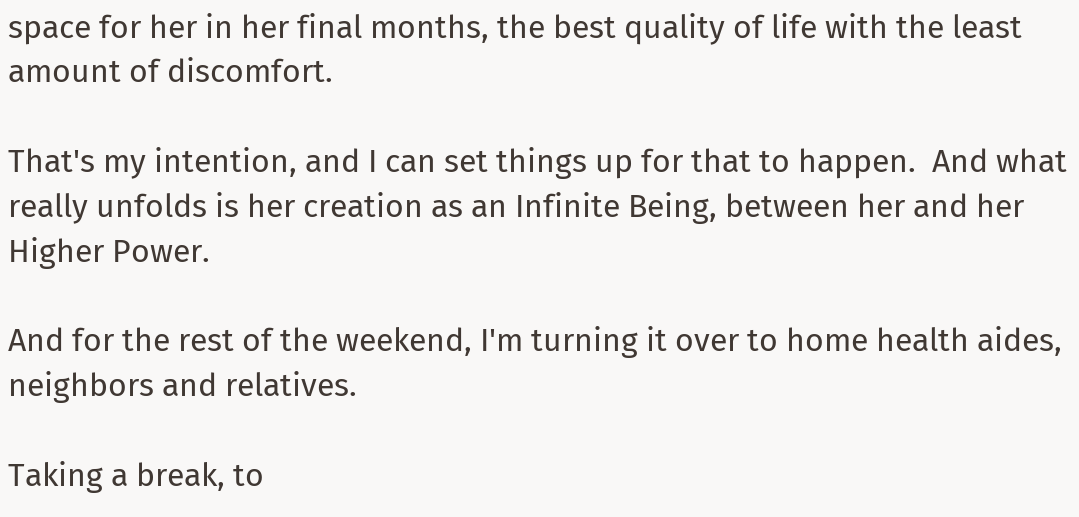space for her in her final months, the best quality of life with the least amount of discomfort.

That's my intention, and I can set things up for that to happen.  And what really unfolds is her creation as an Infinite Being, between her and her Higher Power.

And for the rest of the weekend, I'm turning it over to home health aides, neighbors and relatives.

Taking a break, to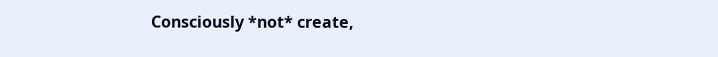Consciously *not* create,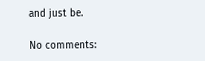and just be.

No comments: